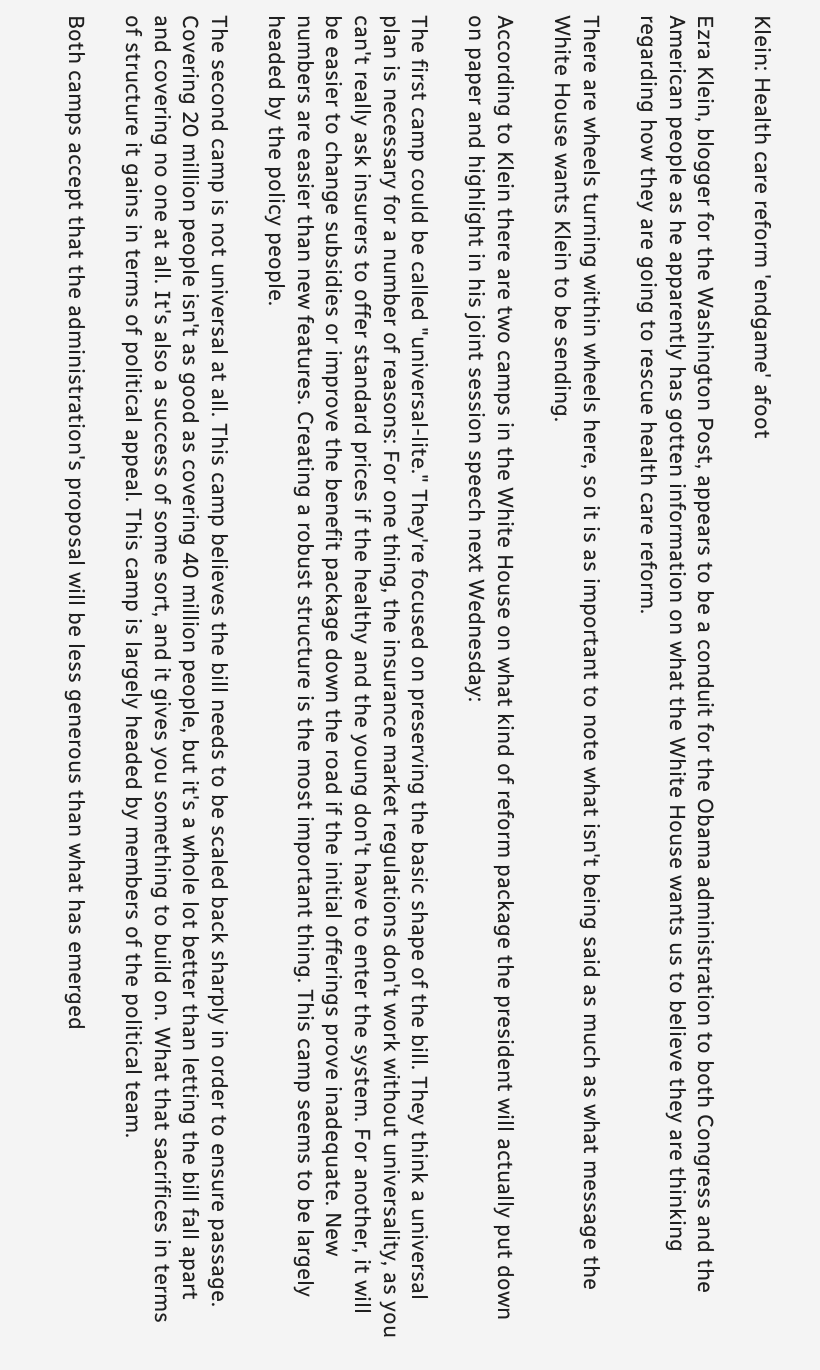Klein: Health care reform 'endgame' afoot

Ezra Klein, blogger for the Washington Post, appears to be a conduit for the Obama administration to both Congress and the American people as he apparently has gotten information on what the White House wants us to believe they are thinking regarding how they are going to rescue health care reform.

There are wheels turning within wheels here, so it is as important to note what isn't being said as much as what message the White House wants Klein to be sending.

According to Klein there are two camps in the White House on what kind of reform package the president will actually put down on paper and highlight in his joint session speech next Wednesday:

The first camp could be called "universal-lite." They're focused on preserving the basic shape of the bill. They think a universal plan is necessary for a number of reasons: For one thing, the insurance market regulations don't work without universality, as you can't really ask insurers to offer standard prices if the healthy and the young don't have to enter the system. For another, it will be easier to change subsidies or improve the benefit package down the road if the initial offerings prove inadequate. New numbers are easier than new features. Creating a robust structure is the most important thing. This camp seems to be largely headed by the policy people.

The second camp is not universal at all. This camp believes the bill needs to be scaled back sharply in order to ensure passage. Covering 20 million people isn't as good as covering 40 million people, but it's a whole lot better than letting the bill fall apart and covering no one at all. It's also a success of some sort, and it gives you something to build on. What that sacrifices in terms of structure it gains in terms of political appeal. This camp is largely headed by members of the political team.

Both camps accept that the administration's proposal will be less generous than what has emerged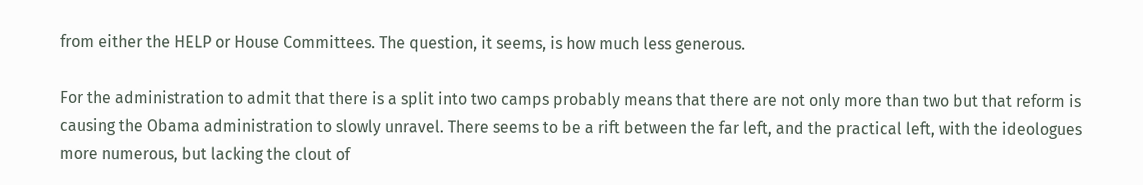from either the HELP or House Committees. The question, it seems, is how much less generous.

For the administration to admit that there is a split into two camps probably means that there are not only more than two but that reform is causing the Obama administration to slowly unravel. There seems to be a rift between the far left, and the practical left, with the ideologues more numerous, but lacking the clout of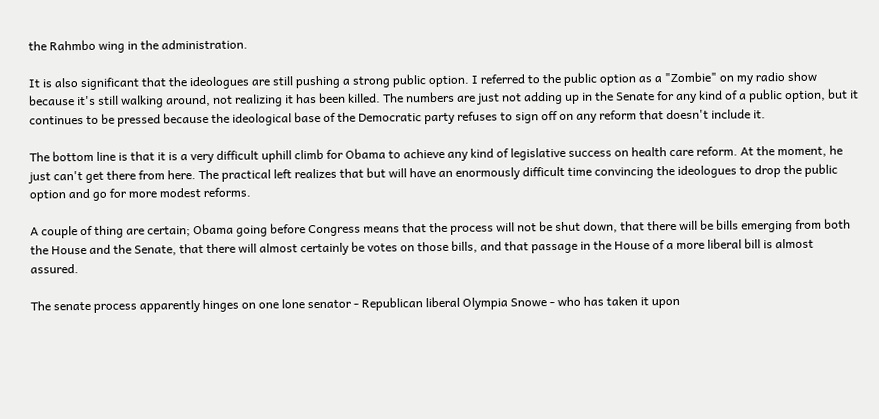the Rahmbo wing in the administration.

It is also significant that the ideologues are still pushing a strong public option. I referred to the public option as a "Zombie" on my radio show because it's still walking around, not realizing it has been killed. The numbers are just not adding up in the Senate for any kind of a public option, but it continues to be pressed because the ideological base of the Democratic party refuses to sign off on any reform that doesn't include it.

The bottom line is that it is a very difficult uphill climb for Obama to achieve any kind of legislative success on health care reform. At the moment, he just can't get there from here. The practical left realizes that but will have an enormously difficult time convincing the ideologues to drop the public option and go for more modest reforms.

A couple of thing are certain; Obama going before Congress means that the process will not be shut down, that there will be bills emerging from both the House and the Senate, that there will almost certainly be votes on those bills, and that passage in the House of a more liberal bill is almost assured.

The senate process apparently hinges on one lone senator - Republican liberal Olympia Snowe - who has taken it upon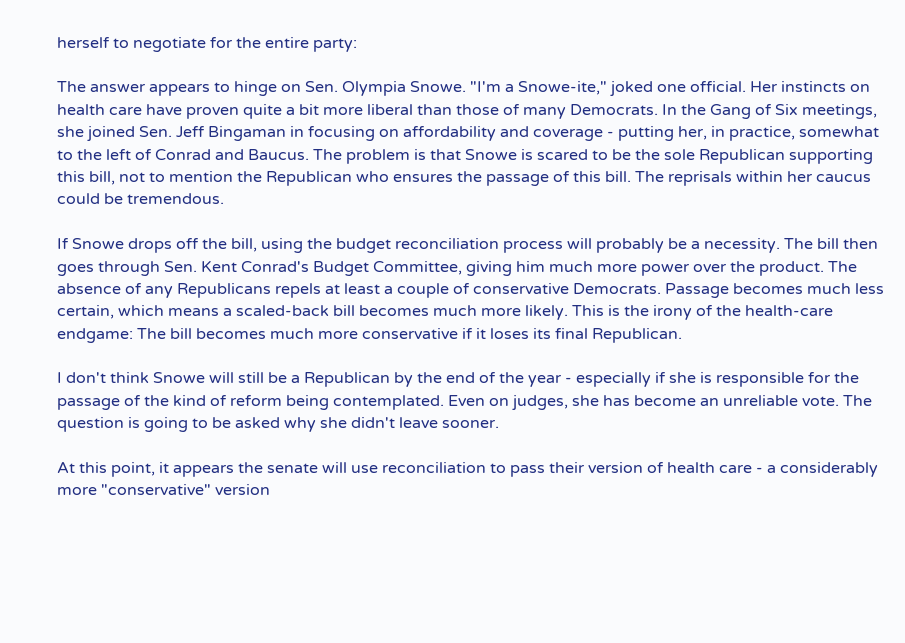herself to negotiate for the entire party:

The answer appears to hinge on Sen. Olympia Snowe. "I'm a Snowe-ite," joked one official. Her instincts on health care have proven quite a bit more liberal than those of many Democrats. In the Gang of Six meetings, she joined Sen. Jeff Bingaman in focusing on affordability and coverage - putting her, in practice, somewhat to the left of Conrad and Baucus. The problem is that Snowe is scared to be the sole Republican supporting this bill, not to mention the Republican who ensures the passage of this bill. The reprisals within her caucus could be tremendous.

If Snowe drops off the bill, using the budget reconciliation process will probably be a necessity. The bill then goes through Sen. Kent Conrad's Budget Committee, giving him much more power over the product. The absence of any Republicans repels at least a couple of conservative Democrats. Passage becomes much less certain, which means a scaled-back bill becomes much more likely. This is the irony of the health-care endgame: The bill becomes much more conservative if it loses its final Republican.

I don't think Snowe will still be a Republican by the end of the year - especially if she is responsible for the passage of the kind of reform being contemplated. Even on judges, she has become an unreliable vote. The question is going to be asked why she didn't leave sooner.

At this point, it appears the senate will use reconciliation to pass their version of health care - a considerably more "conservative" version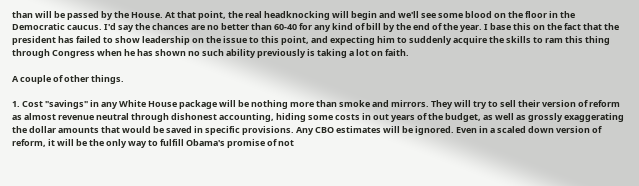than will be passed by the House. At that point, the real headknocking will begin and we'll see some blood on the floor in the Democratic caucus. I'd say the chances are no better than 60-40 for any kind of bill by the end of the year. I base this on the fact that the president has failed to show leadership on the issue to this point, and expecting him to suddenly acquire the skills to ram this thing through Congress when he has shown no such ability previously is taking a lot on faith.

A couple of other things.

1. Cost "savings" in any White House package will be nothing more than smoke and mirrors. They will try to sell their version of reform as almost revenue neutral through dishonest accounting, hiding some costs in out years of the budget, as well as grossly exaggerating the dollar amounts that would be saved in specific provisions. Any CBO estimates will be ignored. Even in a scaled down version of reform, it will be the only way to fulfill Obama's promise of not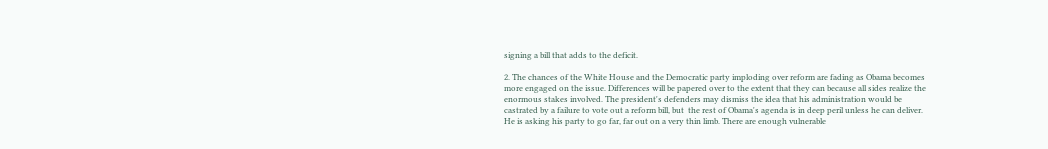signing a bill that adds to the deficit.

2. The chances of the White House and the Democratic party imploding over reform are fading as Obama becomes more engaged on the issue. Differences will be papered over to the extent that they can because all sides realize the enormous stakes involved. The president's defenders may dismiss the idea that his administration would be castrated by a failure to vote out a reform bill, but  the rest of Obama's agenda is in deep peril unless he can deliver. He is asking his party to go far, far out on a very thin limb. There are enough vulnerable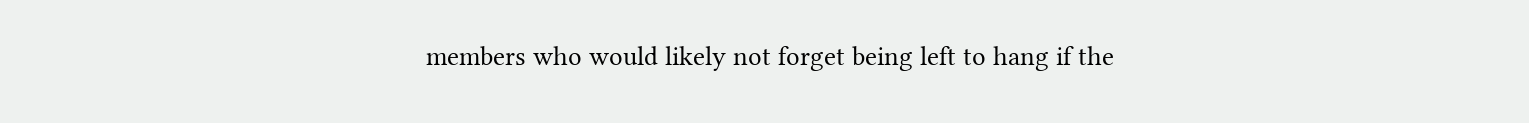members who would likely not forget being left to hang if the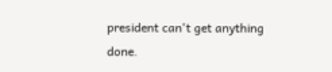president can't get anything done.